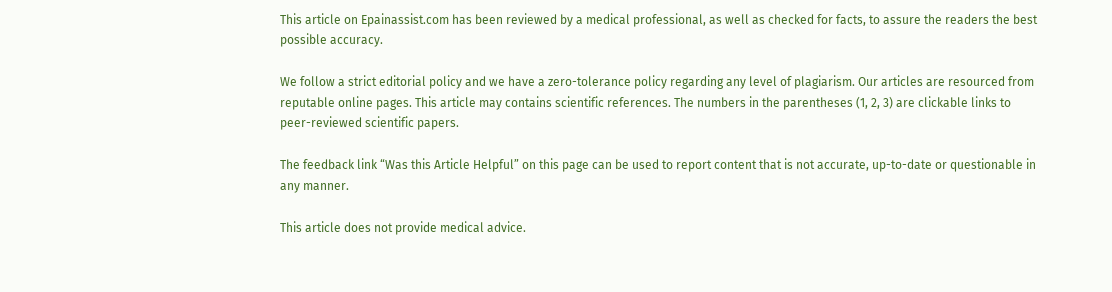This article on Epainassist.com has been reviewed by a medical professional, as well as checked for facts, to assure the readers the best possible accuracy.

We follow a strict editorial policy and we have a zero-tolerance policy regarding any level of plagiarism. Our articles are resourced from reputable online pages. This article may contains scientific references. The numbers in the parentheses (1, 2, 3) are clickable links to peer-reviewed scientific papers.

The feedback link “Was this Article Helpful” on this page can be used to report content that is not accurate, up-to-date or questionable in any manner.

This article does not provide medical advice.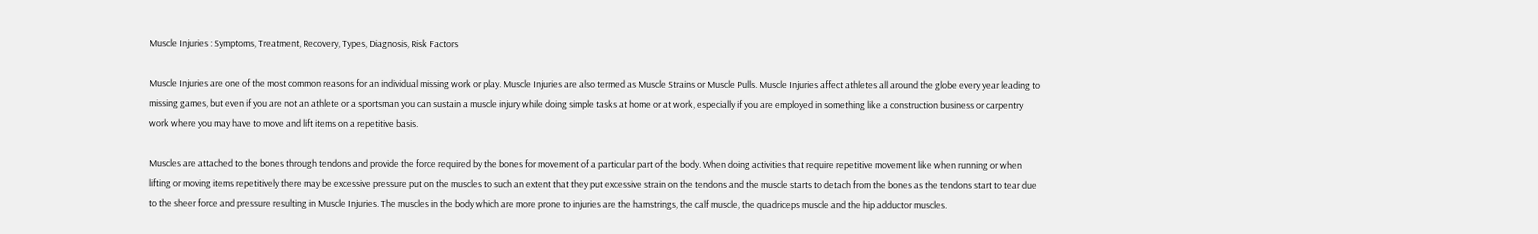Muscle Injuries : Symptoms, Treatment, Recovery, Types, Diagnosis, Risk Factors

Muscle Injuries are one of the most common reasons for an individual missing work or play. Muscle Injuries are also termed as Muscle Strains or Muscle Pulls. Muscle Injuries affect athletes all around the globe every year leading to missing games, but even if you are not an athlete or a sportsman you can sustain a muscle injury while doing simple tasks at home or at work, especially if you are employed in something like a construction business or carpentry work where you may have to move and lift items on a repetitive basis.

Muscles are attached to the bones through tendons and provide the force required by the bones for movement of a particular part of the body. When doing activities that require repetitive movement like when running or when lifting or moving items repetitively there may be excessive pressure put on the muscles to such an extent that they put excessive strain on the tendons and the muscle starts to detach from the bones as the tendons start to tear due to the sheer force and pressure resulting in Muscle Injuries. The muscles in the body which are more prone to injuries are the hamstrings, the calf muscle, the quadriceps muscle and the hip adductor muscles.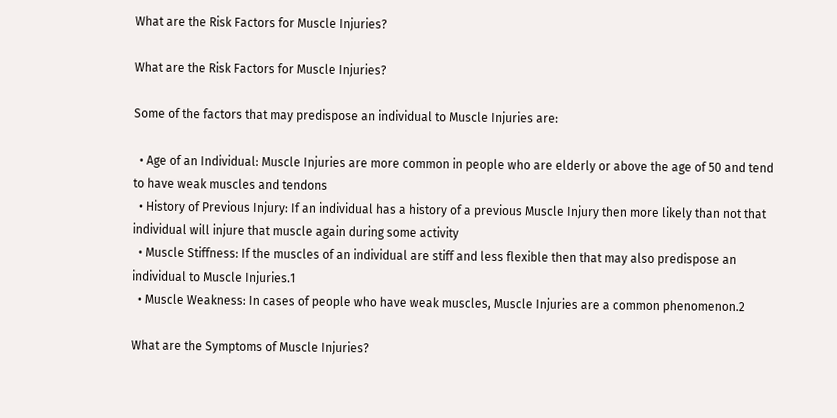What are the Risk Factors for Muscle Injuries?

What are the Risk Factors for Muscle Injuries?

Some of the factors that may predispose an individual to Muscle Injuries are:

  • Age of an Individual: Muscle Injuries are more common in people who are elderly or above the age of 50 and tend to have weak muscles and tendons
  • History of Previous Injury: If an individual has a history of a previous Muscle Injury then more likely than not that individual will injure that muscle again during some activity
  • Muscle Stiffness: If the muscles of an individual are stiff and less flexible then that may also predispose an individual to Muscle Injuries.1
  • Muscle Weakness: In cases of people who have weak muscles, Muscle Injuries are a common phenomenon.2

What are the Symptoms of Muscle Injuries?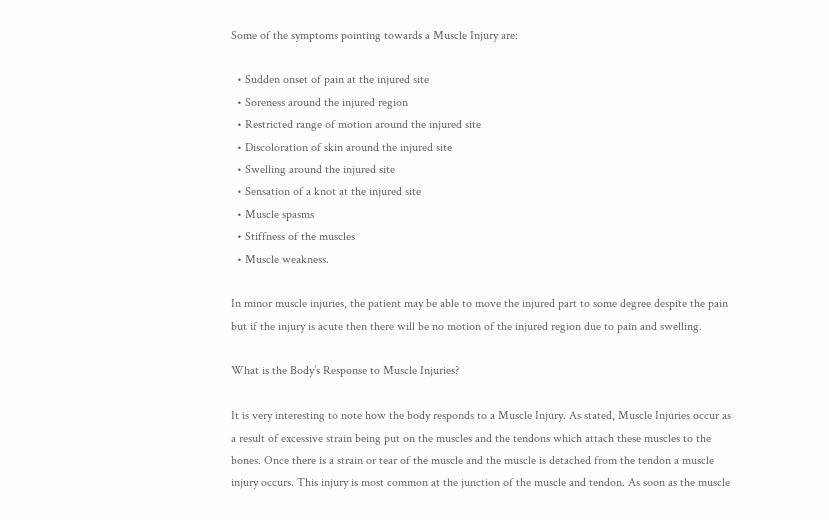Some of the symptoms pointing towards a Muscle Injury are:

  • Sudden onset of pain at the injured site
  • Soreness around the injured region
  • Restricted range of motion around the injured site
  • Discoloration of skin around the injured site
  • Swelling around the injured site
  • Sensation of a knot at the injured site
  • Muscle spasms
  • Stiffness of the muscles
  • Muscle weakness.

In minor muscle injuries, the patient may be able to move the injured part to some degree despite the pain but if the injury is acute then there will be no motion of the injured region due to pain and swelling.

What is the Body’s Response to Muscle Injuries?

It is very interesting to note how the body responds to a Muscle Injury. As stated, Muscle Injuries occur as a result of excessive strain being put on the muscles and the tendons which attach these muscles to the bones. Once there is a strain or tear of the muscle and the muscle is detached from the tendon a muscle injury occurs. This injury is most common at the junction of the muscle and tendon. As soon as the muscle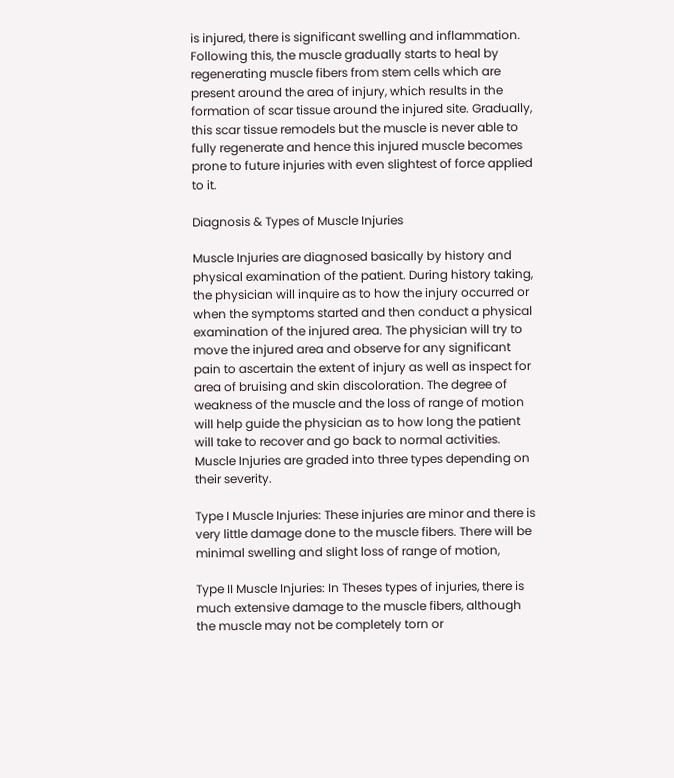is injured, there is significant swelling and inflammation. Following this, the muscle gradually starts to heal by regenerating muscle fibers from stem cells which are present around the area of injury, which results in the formation of scar tissue around the injured site. Gradually, this scar tissue remodels but the muscle is never able to fully regenerate and hence this injured muscle becomes prone to future injuries with even slightest of force applied to it.

Diagnosis & Types of Muscle Injuries

Muscle Injuries are diagnosed basically by history and physical examination of the patient. During history taking, the physician will inquire as to how the injury occurred or when the symptoms started and then conduct a physical examination of the injured area. The physician will try to move the injured area and observe for any significant pain to ascertain the extent of injury as well as inspect for area of bruising and skin discoloration. The degree of weakness of the muscle and the loss of range of motion will help guide the physician as to how long the patient will take to recover and go back to normal activities. Muscle Injuries are graded into three types depending on their severity.

Type I Muscle Injuries: These injuries are minor and there is very little damage done to the muscle fibers. There will be minimal swelling and slight loss of range of motion,

Type II Muscle Injuries: In Theses types of injuries, there is much extensive damage to the muscle fibers, although the muscle may not be completely torn or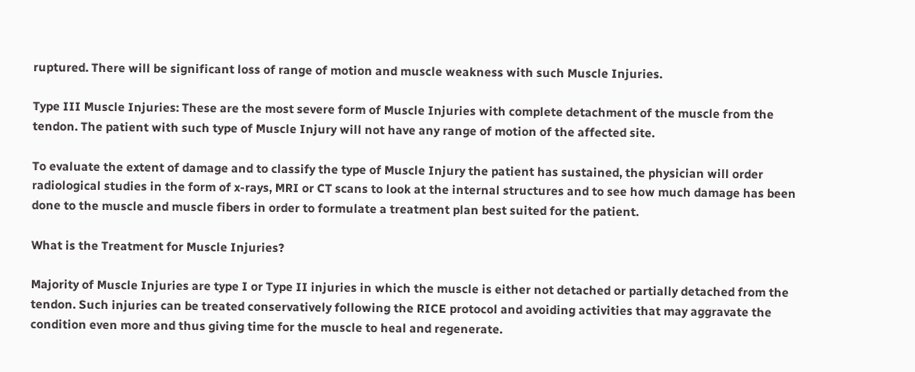ruptured. There will be significant loss of range of motion and muscle weakness with such Muscle Injuries.

Type III Muscle Injuries: These are the most severe form of Muscle Injuries with complete detachment of the muscle from the tendon. The patient with such type of Muscle Injury will not have any range of motion of the affected site.

To evaluate the extent of damage and to classify the type of Muscle Injury the patient has sustained, the physician will order radiological studies in the form of x-rays, MRI or CT scans to look at the internal structures and to see how much damage has been done to the muscle and muscle fibers in order to formulate a treatment plan best suited for the patient.

What is the Treatment for Muscle Injuries?

Majority of Muscle Injuries are type I or Type II injuries in which the muscle is either not detached or partially detached from the tendon. Such injuries can be treated conservatively following the RICE protocol and avoiding activities that may aggravate the condition even more and thus giving time for the muscle to heal and regenerate.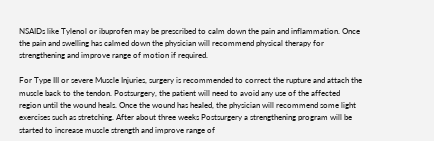NSAIDs like Tylenol or ibuprofen may be prescribed to calm down the pain and inflammation. Once the pain and swelling has calmed down the physician will recommend physical therapy for strengthening and improve range of motion if required.

For Type III or severe Muscle Injuries, surgery is recommended to correct the rupture and attach the muscle back to the tendon. Postsurgery, the patient will need to avoid any use of the affected region until the wound heals. Once the wound has healed, the physician will recommend some light exercises such as stretching. After about three weeks Postsurgery a strengthening program will be started to increase muscle strength and improve range of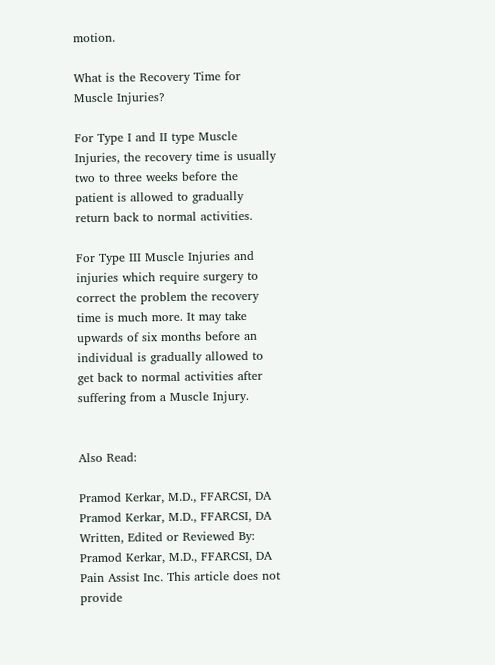motion.

What is the Recovery Time for Muscle Injuries?

For Type I and II type Muscle Injuries, the recovery time is usually two to three weeks before the patient is allowed to gradually return back to normal activities.

For Type III Muscle Injuries and injuries which require surgery to correct the problem the recovery time is much more. It may take upwards of six months before an individual is gradually allowed to get back to normal activities after suffering from a Muscle Injury.


Also Read:

Pramod Kerkar, M.D., FFARCSI, DA
Pramod Kerkar, M.D., FFARCSI, DA
Written, Edited or Reviewed By: Pramod Kerkar, M.D., FFARCSI, DA Pain Assist Inc. This article does not provide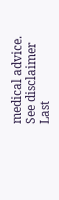medical advice. See disclaimer
Last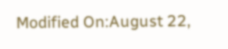Modified On:August 22,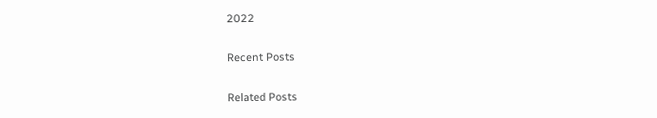2022

Recent Posts

Related Posts